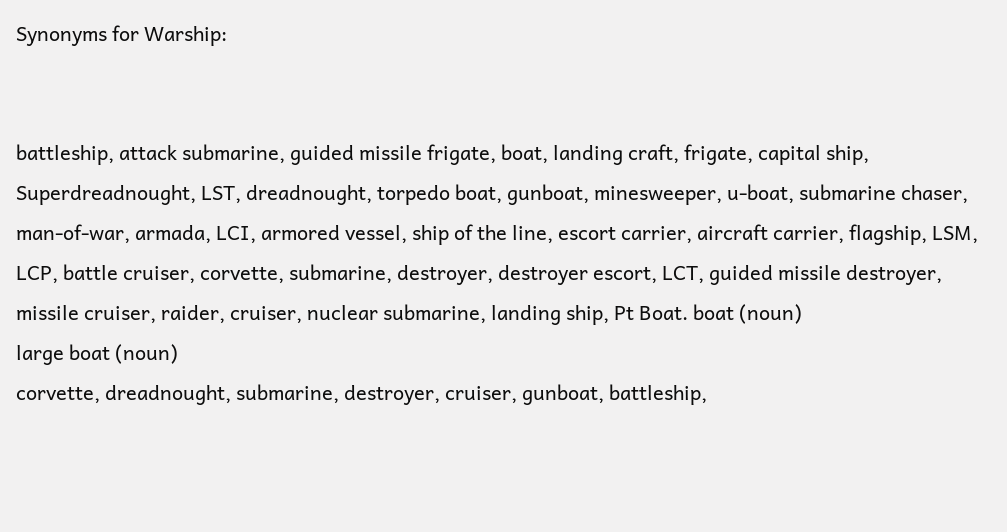Synonyms for Warship:


battleship, attack submarine, guided missile frigate, boat, landing craft, frigate, capital ship, Superdreadnought, LST, dreadnought, torpedo boat, gunboat, minesweeper, u-boat, submarine chaser, man-of-war, armada, LCI, armored vessel, ship of the line, escort carrier, aircraft carrier, flagship, LSM, LCP, battle cruiser, corvette, submarine, destroyer, destroyer escort, LCT, guided missile destroyer, missile cruiser, raider, cruiser, nuclear submarine, landing ship, Pt Boat. boat (noun)
large boat (noun)
corvette, dreadnought, submarine, destroyer, cruiser, gunboat, battleship,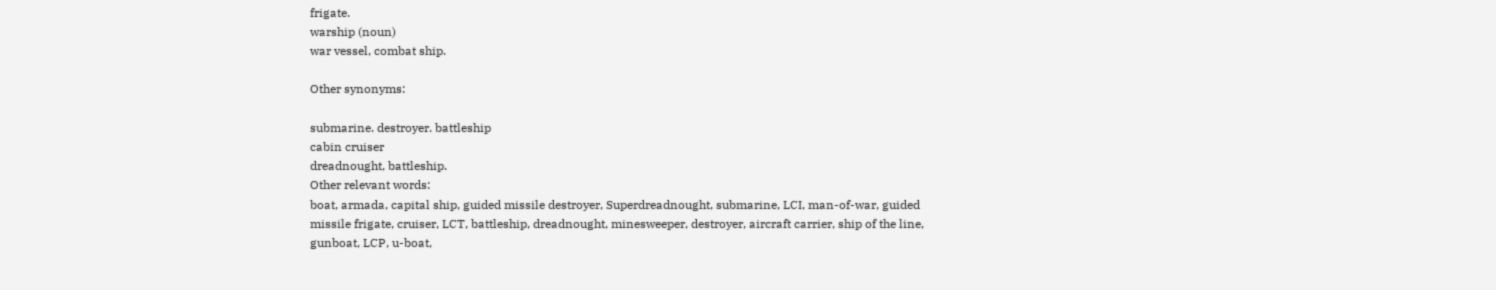frigate.
warship (noun)
war vessel, combat ship.

Other synonyms:

submarine. destroyer. battleship
cabin cruiser
dreadnought, battleship.
Other relevant words:
boat, armada, capital ship, guided missile destroyer, Superdreadnought, submarine, LCI, man-of-war, guided missile frigate, cruiser, LCT, battleship, dreadnought, minesweeper, destroyer, aircraft carrier, ship of the line, gunboat, LCP, u-boat,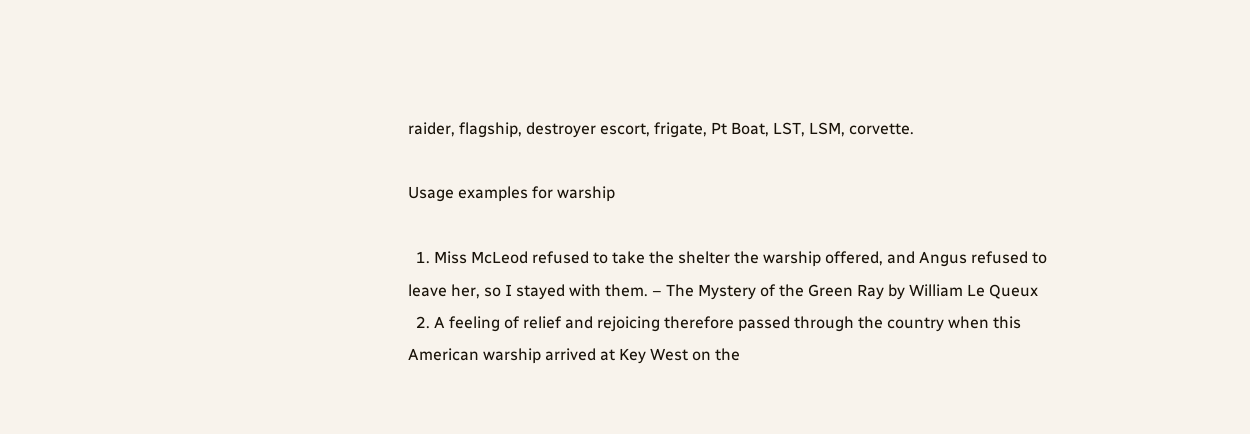raider, flagship, destroyer escort, frigate, Pt Boat, LST, LSM, corvette.

Usage examples for warship

  1. Miss McLeod refused to take the shelter the warship offered, and Angus refused to leave her, so I stayed with them. – The Mystery of the Green Ray by William Le Queux
  2. A feeling of relief and rejoicing therefore passed through the country when this American warship arrived at Key West on the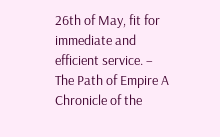26th of May, fit for immediate and efficient service. – The Path of Empire A Chronicle of the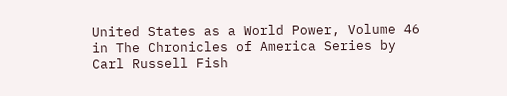United States as a World Power, Volume 46 in The Chronicles of America Series by Carl Russell Fish